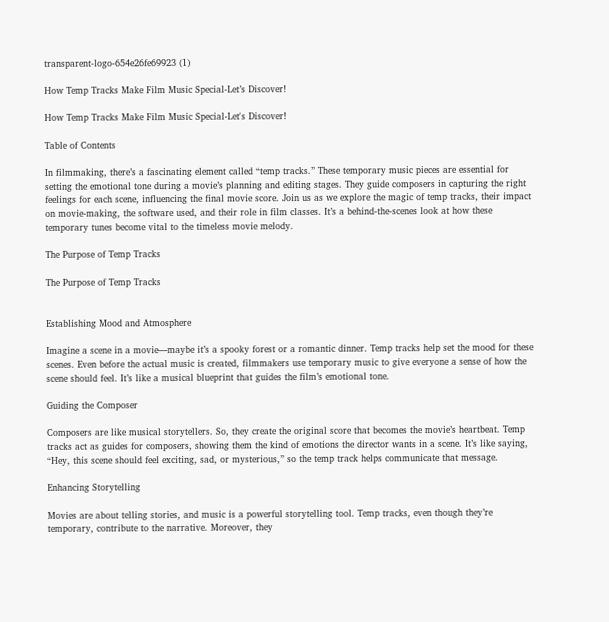transparent-logo-654e26fe69923 (1)

How Temp Tracks Make Film Music Special-Let’s Discover!

How Temp Tracks Make Film Music Special-Let's Discover!

Table of Contents

In filmmaking, there’s a fascinating element called “temp tracks.” These temporary music pieces are essential for setting the emotional tone during a movie’s planning and editing stages. They guide composers in capturing the right feelings for each scene, influencing the final movie score. Join us as we explore the magic of temp tracks, their impact on movie-making, the software used, and their role in film classes. It’s a behind-the-scenes look at how these temporary tunes become vital to the timeless movie melody.

The Purpose of Temp Tracks

The Purpose of Temp Tracks


Establishing Mood and Atmosphere

Imagine a scene in a movie—maybe it’s a spooky forest or a romantic dinner. Temp tracks help set the mood for these scenes. Even before the actual music is created, filmmakers use temporary music to give everyone a sense of how the scene should feel. It’s like a musical blueprint that guides the film’s emotional tone.

Guiding the Composer

Composers are like musical storytellers. So, they create the original score that becomes the movie’s heartbeat. Temp tracks act as guides for composers, showing them the kind of emotions the director wants in a scene. It’s like saying, “Hey, this scene should feel exciting, sad, or mysterious,” so the temp track helps communicate that message.

Enhancing Storytelling

Movies are about telling stories, and music is a powerful storytelling tool. Temp tracks, even though they’re temporary, contribute to the narrative. Moreover, they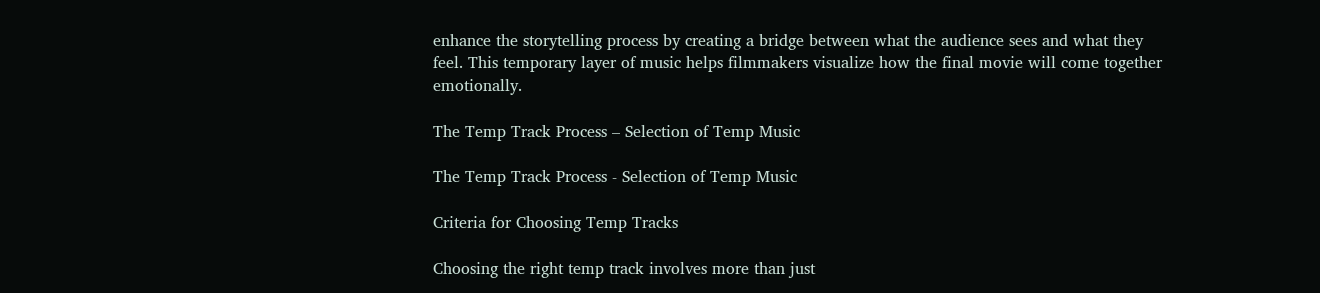enhance the storytelling process by creating a bridge between what the audience sees and what they feel. This temporary layer of music helps filmmakers visualize how the final movie will come together emotionally.

The Temp Track Process – Selection of Temp Music

The Temp Track Process - Selection of Temp Music

Criteria for Choosing Temp Tracks

Choosing the right temp track involves more than just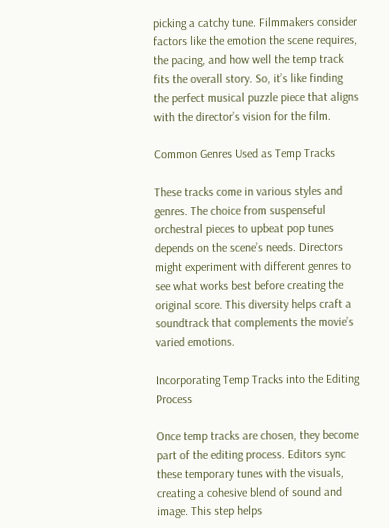picking a catchy tune. Filmmakers consider factors like the emotion the scene requires, the pacing, and how well the temp track fits the overall story. So, it’s like finding the perfect musical puzzle piece that aligns with the director’s vision for the film.

Common Genres Used as Temp Tracks

These tracks come in various styles and genres. The choice from suspenseful orchestral pieces to upbeat pop tunes depends on the scene’s needs. Directors might experiment with different genres to see what works best before creating the original score. This diversity helps craft a soundtrack that complements the movie’s varied emotions.

Incorporating Temp Tracks into the Editing Process

Once temp tracks are chosen, they become part of the editing process. Editors sync these temporary tunes with the visuals, creating a cohesive blend of sound and image. This step helps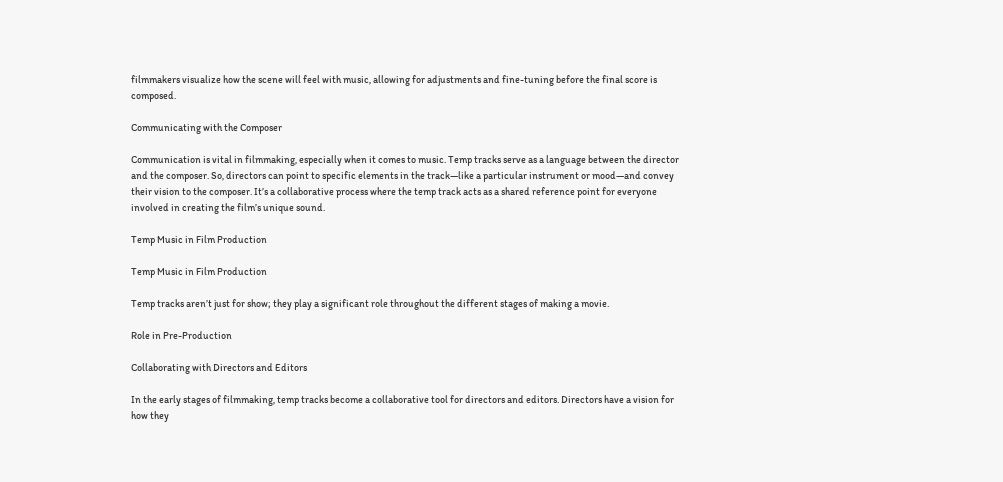filmmakers visualize how the scene will feel with music, allowing for adjustments and fine-tuning before the final score is composed.

Communicating with the Composer

Communication is vital in filmmaking, especially when it comes to music. Temp tracks serve as a language between the director and the composer. So, directors can point to specific elements in the track—like a particular instrument or mood—and convey their vision to the composer. It’s a collaborative process where the temp track acts as a shared reference point for everyone involved in creating the film’s unique sound.

Temp Music in Film Production

Temp Music in Film Production

Temp tracks aren’t just for show; they play a significant role throughout the different stages of making a movie.

Role in Pre-Production

Collaborating with Directors and Editors

In the early stages of filmmaking, temp tracks become a collaborative tool for directors and editors. Directors have a vision for how they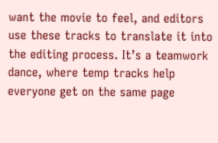want the movie to feel, and editors use these tracks to translate it into the editing process. It’s a teamwork dance, where temp tracks help everyone get on the same page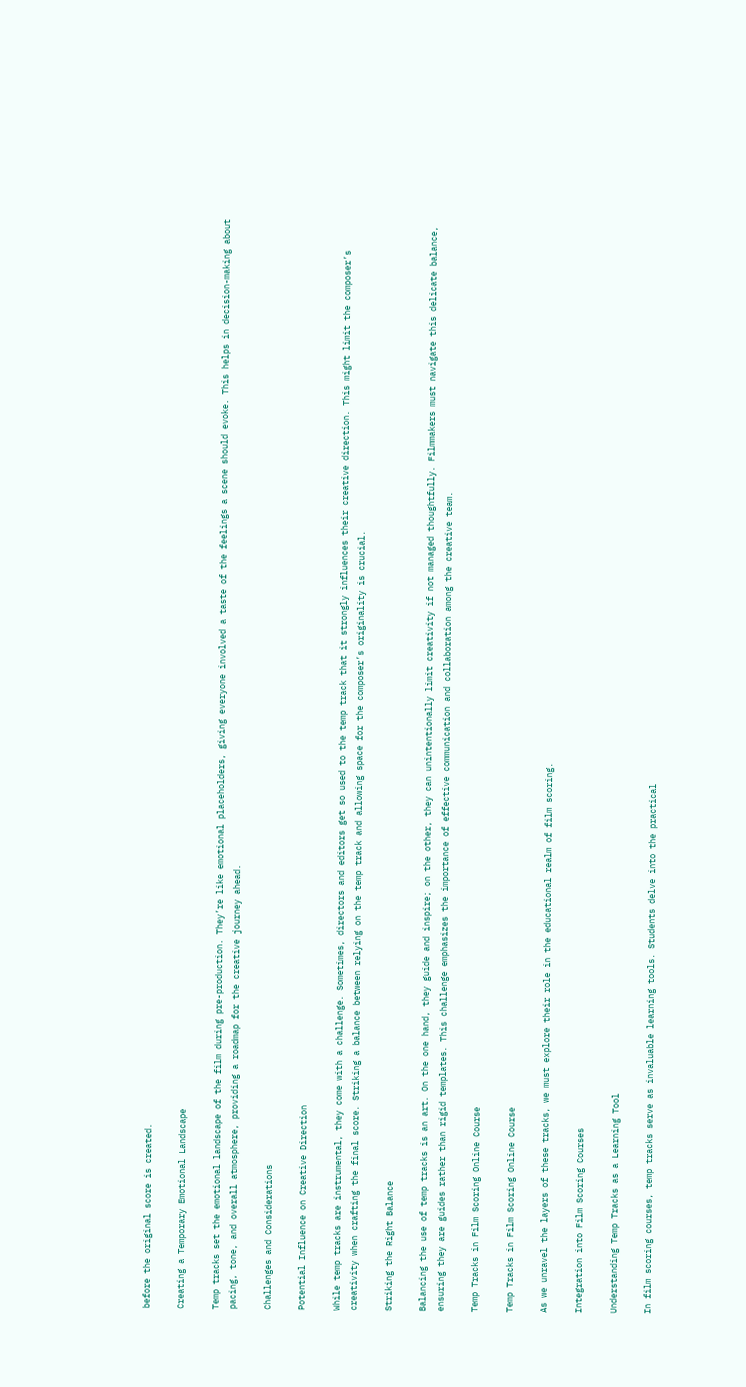before the original score is created.

Creating a Temporary Emotional Landscape

Temp tracks set the emotional landscape of the film during pre-production. They’re like emotional placeholders, giving everyone involved a taste of the feelings a scene should evoke. This helps in decision-making about pacing, tone, and overall atmosphere, providing a roadmap for the creative journey ahead.

Challenges and Considerations

Potential Influence on Creative Direction

While temp tracks are instrumental, they come with a challenge. Sometimes, directors and editors get so used to the temp track that it strongly influences their creative direction. This might limit the composer’s creativity when crafting the final score. Striking a balance between relying on the temp track and allowing space for the composer’s originality is crucial.

Striking the Right Balance

Balancing the use of temp tracks is an art. On the one hand, they guide and inspire; on the other, they can unintentionally limit creativity if not managed thoughtfully. Filmmakers must navigate this delicate balance, ensuring they are guides rather than rigid templates. This challenge emphasizes the importance of effective communication and collaboration among the creative team.

Temp Tracks in Film Scoring Online Course

Temp Tracks in Film Scoring Online Course

As we unravel the layers of these tracks, we must explore their role in the educational realm of film scoring.

Integration into Film Scoring Courses

Understanding Temp Tracks as a Learning Tool

In film scoring courses, temp tracks serve as invaluable learning tools. Students delve into the practical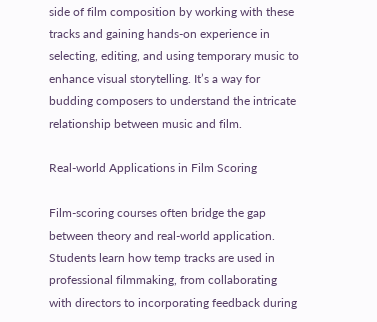side of film composition by working with these tracks and gaining hands-on experience in selecting, editing, and using temporary music to enhance visual storytelling. It’s a way for budding composers to understand the intricate relationship between music and film.

Real-world Applications in Film Scoring

Film-scoring courses often bridge the gap between theory and real-world application. Students learn how temp tracks are used in professional filmmaking, from collaborating with directors to incorporating feedback during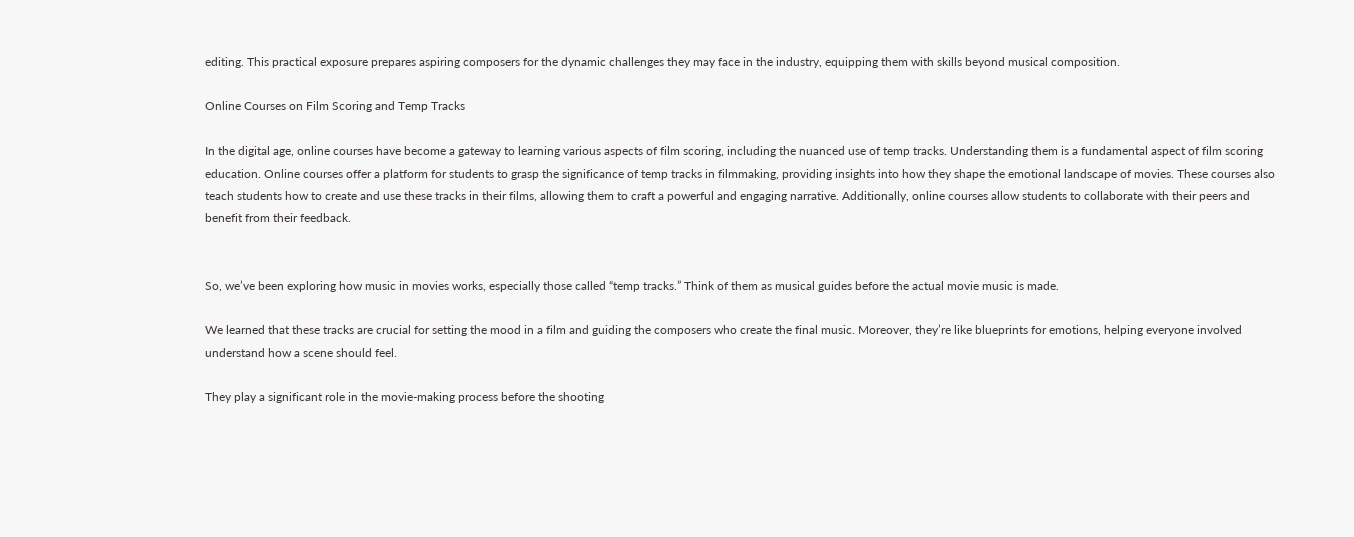editing. This practical exposure prepares aspiring composers for the dynamic challenges they may face in the industry, equipping them with skills beyond musical composition.

Online Courses on Film Scoring and Temp Tracks

In the digital age, online courses have become a gateway to learning various aspects of film scoring, including the nuanced use of temp tracks. Understanding them is a fundamental aspect of film scoring education. Online courses offer a platform for students to grasp the significance of temp tracks in filmmaking, providing insights into how they shape the emotional landscape of movies. These courses also teach students how to create and use these tracks in their films, allowing them to craft a powerful and engaging narrative. Additionally, online courses allow students to collaborate with their peers and benefit from their feedback.


So, we’ve been exploring how music in movies works, especially those called “temp tracks.” Think of them as musical guides before the actual movie music is made.

We learned that these tracks are crucial for setting the mood in a film and guiding the composers who create the final music. Moreover, they’re like blueprints for emotions, helping everyone involved understand how a scene should feel.

They play a significant role in the movie-making process before the shooting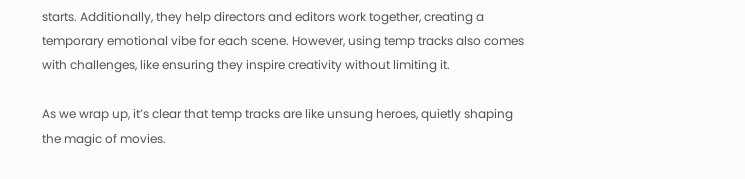starts. Additionally, they help directors and editors work together, creating a temporary emotional vibe for each scene. However, using temp tracks also comes with challenges, like ensuring they inspire creativity without limiting it.

As we wrap up, it’s clear that temp tracks are like unsung heroes, quietly shaping the magic of movies.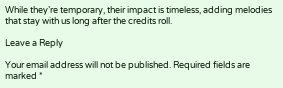While they’re temporary, their impact is timeless, adding melodies that stay with us long after the credits roll.

Leave a Reply

Your email address will not be published. Required fields are marked *